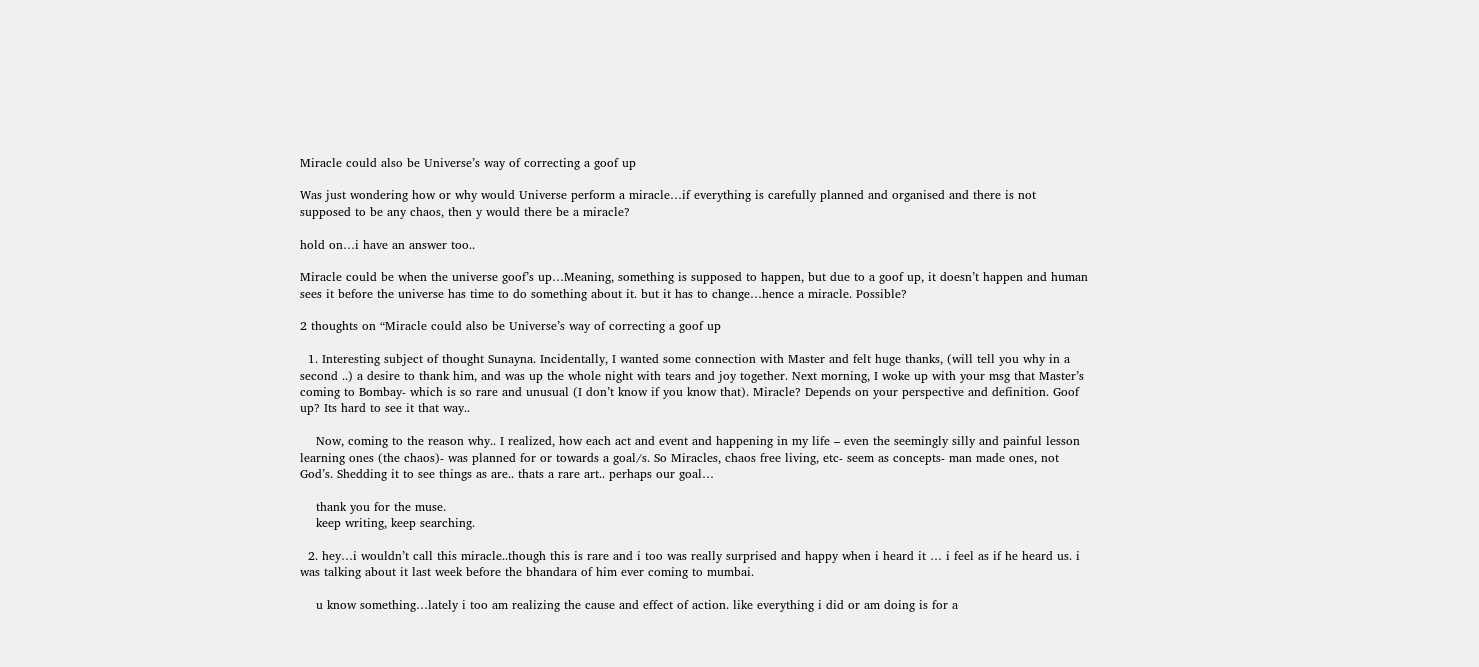Miracle could also be Universe’s way of correcting a goof up

Was just wondering how or why would Universe perform a miracle…if everything is carefully planned and organised and there is not supposed to be any chaos, then y would there be a miracle?

hold on…i have an answer too..

Miracle could be when the universe goof’s up…Meaning, something is supposed to happen, but due to a goof up, it doesn’t happen and human sees it before the universe has time to do something about it. but it has to change…hence a miracle. Possible?

2 thoughts on “Miracle could also be Universe’s way of correcting a goof up

  1. Interesting subject of thought Sunayna. Incidentally, I wanted some connection with Master and felt huge thanks, (will tell you why in a second ..) a desire to thank him, and was up the whole night with tears and joy together. Next morning, I woke up with your msg that Master’s coming to Bombay- which is so rare and unusual (I don’t know if you know that). Miracle? Depends on your perspective and definition. Goof up? Its hard to see it that way..

    Now, coming to the reason why.. I realized, how each act and event and happening in my life – even the seemingly silly and painful lesson learning ones (the chaos)- was planned for or towards a goal/s. So Miracles, chaos free living, etc- seem as concepts- man made ones, not God’s. Shedding it to see things as are.. thats a rare art.. perhaps our goal…

    thank you for the muse.
    keep writing, keep searching.

  2. hey…i wouldn’t call this miracle..though this is rare and i too was really surprised and happy when i heard it … i feel as if he heard us. i was talking about it last week before the bhandara of him ever coming to mumbai.

    u know something…lately i too am realizing the cause and effect of action. like everything i did or am doing is for a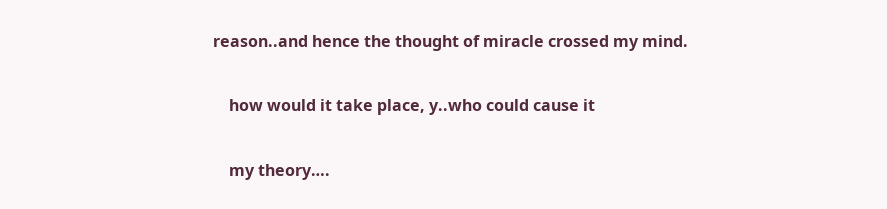reason..and hence the thought of miracle crossed my mind.

    how would it take place, y..who could cause it

    my theory….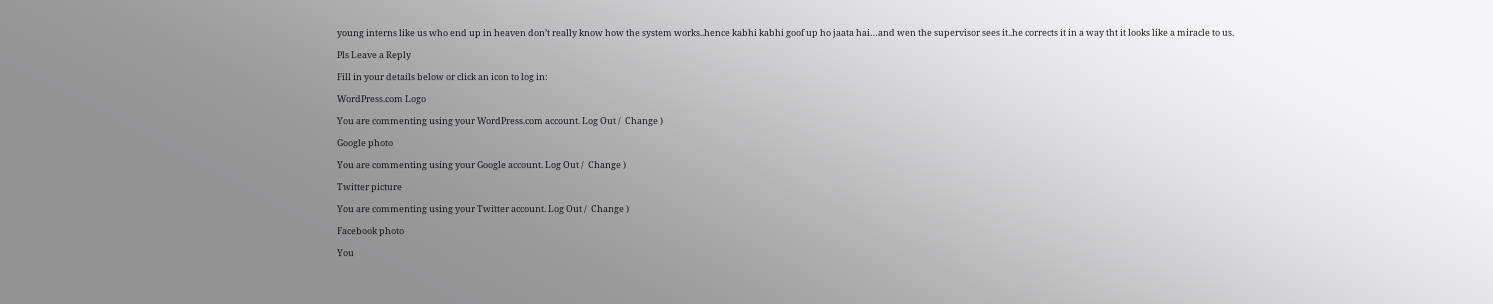young interns like us who end up in heaven don’t really know how the system works..hence kabhi kabhi goof up ho jaata hai…and wen the supervisor sees it..he corrects it in a way tht it looks like a miracle to us.

Pls Leave a Reply

Fill in your details below or click an icon to log in:

WordPress.com Logo

You are commenting using your WordPress.com account. Log Out /  Change )

Google photo

You are commenting using your Google account. Log Out /  Change )

Twitter picture

You are commenting using your Twitter account. Log Out /  Change )

Facebook photo

You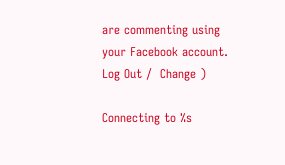are commenting using your Facebook account. Log Out /  Change )

Connecting to %s